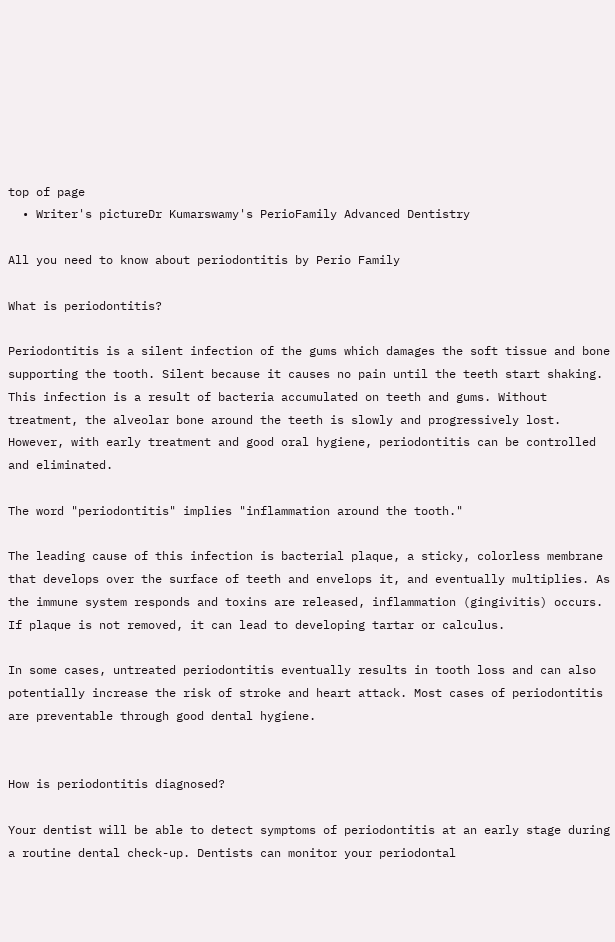top of page
  • Writer's pictureDr Kumarswamy's PerioFamily Advanced Dentistry

All you need to know about periodontitis by Perio Family

What is periodontitis?

Periodontitis is a silent infection of the gums which damages the soft tissue and bone supporting the tooth. Silent because it causes no pain until the teeth start shaking. This infection is a result of bacteria accumulated on teeth and gums. Without treatment, the alveolar bone around the teeth is slowly and progressively lost. However, with early treatment and good oral hygiene, periodontitis can be controlled and eliminated.

The word "periodontitis" implies "inflammation around the tooth."

The leading cause of this infection is bacterial plaque, a sticky, colorless membrane that develops over the surface of teeth and envelops it, and eventually multiplies. As the immune system responds and toxins are released, inflammation (gingivitis) occurs. If plaque is not removed, it can lead to developing tartar or calculus.

In some cases, untreated periodontitis eventually results in tooth loss and can also potentially increase the risk of stroke and heart attack. Most cases of periodontitis are preventable through good dental hygiene.


How is periodontitis diagnosed?

Your dentist will be able to detect symptoms of periodontitis at an early stage during a routine dental check-up. Dentists can monitor your periodontal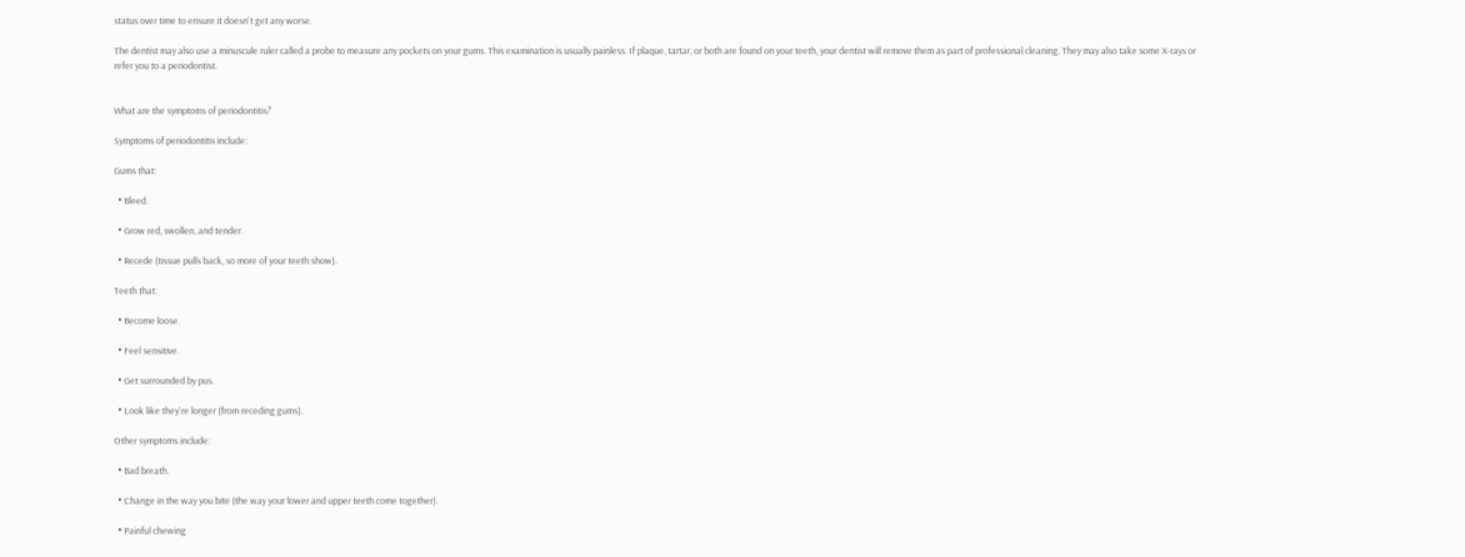status over time to ensure it doesn't get any worse.

The dentist may also use a minuscule ruler called a probe to measure any pockets on your gums. This examination is usually painless. If plaque, tartar, or both are found on your teeth, your dentist will remove them as part of professional cleaning. They may also take some X-rays or refer you to a periodontist.


What are the symptoms of periodontitis?

Symptoms of periodontitis include:

Gums that:

  • Bleed.

  • Grow red, swollen, and tender.

  • Recede (tissue pulls back, so more of your teeth show).

Teeth that:

  • Become loose.

  • Feel sensitive.

  • Get surrounded by pus.

  • Look like they're longer (from receding gums).

Other symptoms include:

  • Bad breath.

  • Change in the way you bite (the way your lower and upper teeth come together).

  • Painful chewing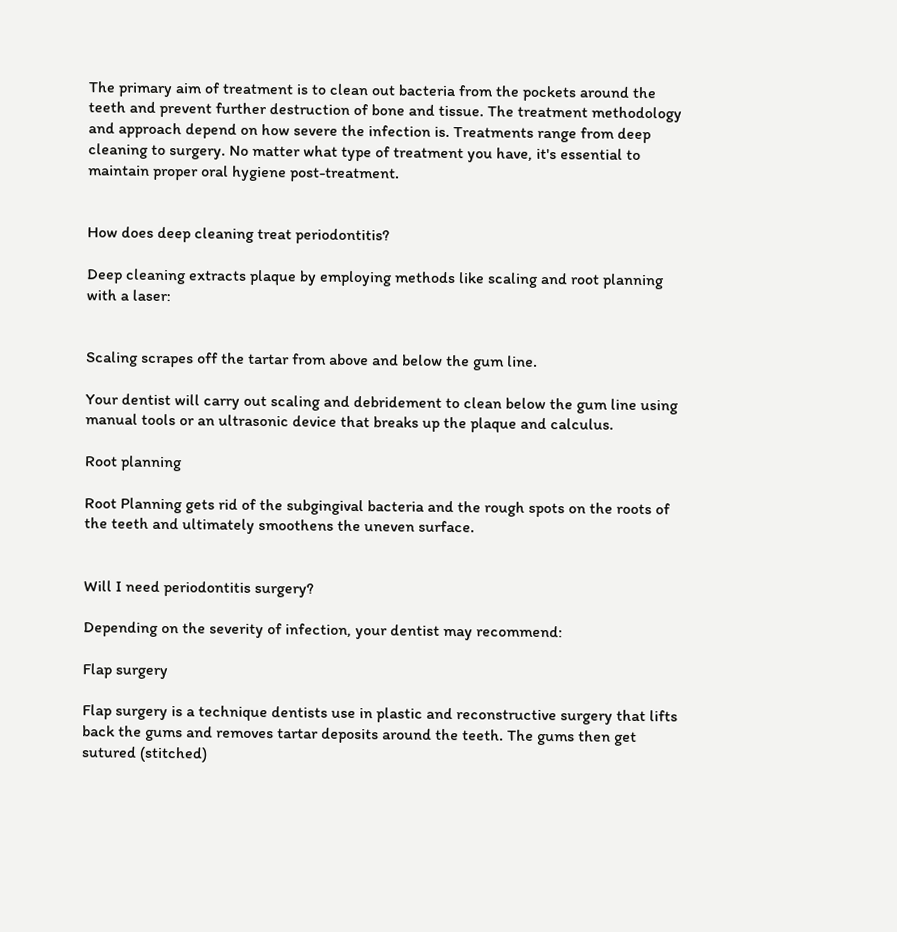The primary aim of treatment is to clean out bacteria from the pockets around the teeth and prevent further destruction of bone and tissue. The treatment methodology and approach depend on how severe the infection is. Treatments range from deep cleaning to surgery. No matter what type of treatment you have, it's essential to maintain proper oral hygiene post-treatment.


How does deep cleaning treat periodontitis?

Deep cleaning extracts plaque by employing methods like scaling and root planning with a laser:


Scaling scrapes off the tartar from above and below the gum line.

Your dentist will carry out scaling and debridement to clean below the gum line using manual tools or an ultrasonic device that breaks up the plaque and calculus.

Root planning

Root Planning gets rid of the subgingival bacteria and the rough spots on the roots of the teeth and ultimately smoothens the uneven surface.


Will I need periodontitis surgery?

Depending on the severity of infection, your dentist may recommend:

Flap surgery

Flap surgery is a technique dentists use in plastic and reconstructive surgery that lifts back the gums and removes tartar deposits around the teeth. The gums then get sutured (stitched)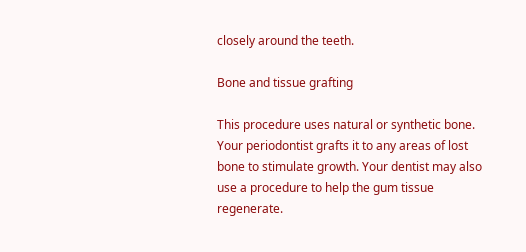closely around the teeth.

Bone and tissue grafting

This procedure uses natural or synthetic bone. Your periodontist grafts it to any areas of lost bone to stimulate growth. Your dentist may also use a procedure to help the gum tissue regenerate.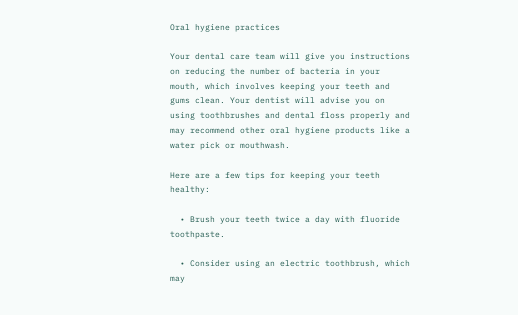Oral hygiene practices

Your dental care team will give you instructions on reducing the number of bacteria in your mouth, which involves keeping your teeth and gums clean. Your dentist will advise you on using toothbrushes and dental floss properly and may recommend other oral hygiene products like a water pick or mouthwash.

Here are a few tips for keeping your teeth healthy:

  • Brush your teeth twice a day with fluoride toothpaste.

  • Consider using an electric toothbrush, which may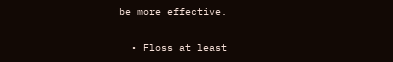be more effective.

  • Floss at least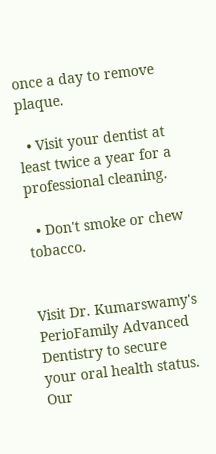once a day to remove plaque.

  • Visit your dentist at least twice a year for a professional cleaning.

  • Don't smoke or chew tobacco.


Visit Dr. Kumarswamy's PerioFamily Advanced Dentistry to secure your oral health status. Our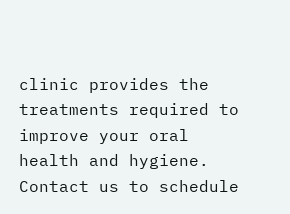clinic provides the treatments required to improve your oral health and hygiene. Contact us to schedule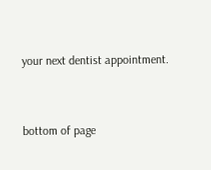your next dentist appointment.


bottom of page